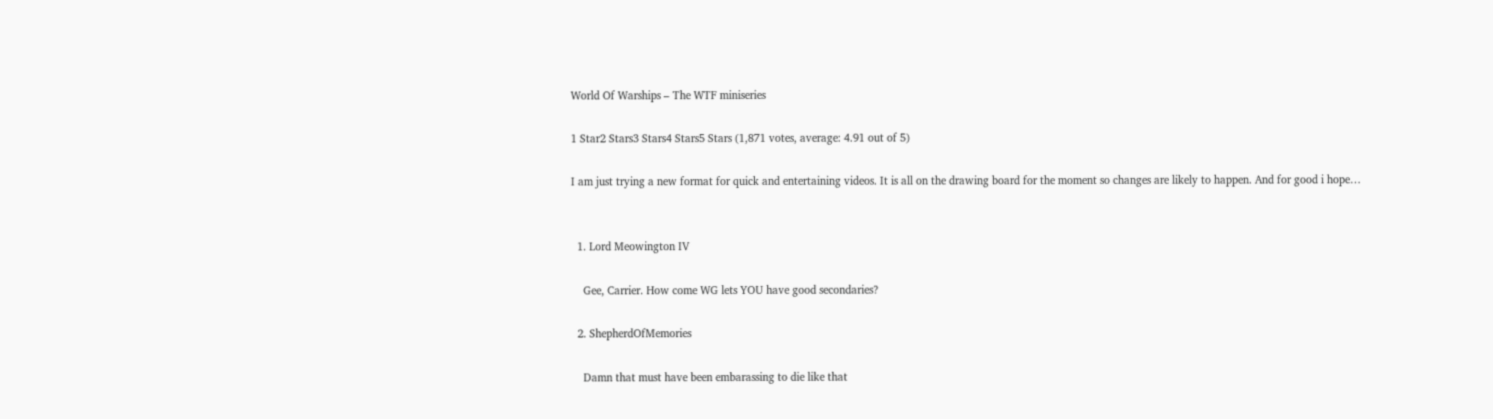World Of Warships – The WTF miniseries

1 Star2 Stars3 Stars4 Stars5 Stars (1,871 votes, average: 4.91 out of 5)

I am just trying a new format for quick and entertaining videos. It is all on the drawing board for the moment so changes are likely to happen. And for good i hope…


  1. Lord Meowington IV

    Gee, Carrier. How come WG lets YOU have good secondaries?

  2. ShepherdOfMemories

    Damn that must have been embarassing to die like that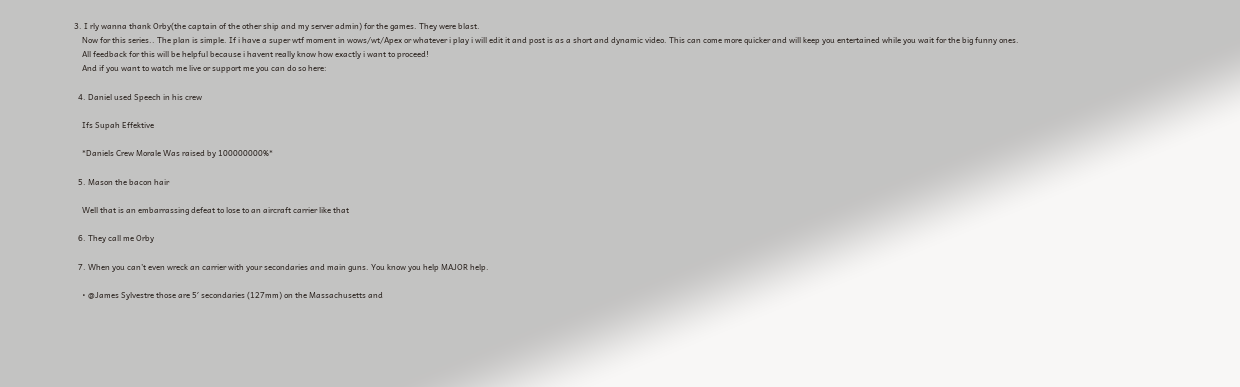3. I rly wanna thank Orby(the captain of the other ship and my server admin) for the games. They were blast.
    Now for this series.. The plan is simple. If i have a super wtf moment in wows/wt/Apex or whatever i play i will edit it and post is as a short and dynamic video. This can come more quicker and will keep you entertained while you wait for the big funny ones.
    All feedback for this will be helpful because i havent really know how exactly i want to proceed!
    And if you want to watch me live or support me you can do so here:

  4. Daniel used Speech in his crew

    Ifs Supah Effektive

    *Daniels Crew Morale Was raised by 100000000%*

  5. Mason the bacon hair

    Well that is an embarrassing defeat to lose to an aircraft carrier like that

  6. They call me Orby

  7. When you can’t even wreck an carrier with your secondaries and main guns. You know you help MAJOR help.

    • @James Sylvestre those are 5′ secondaries (127mm) on the Massachusetts and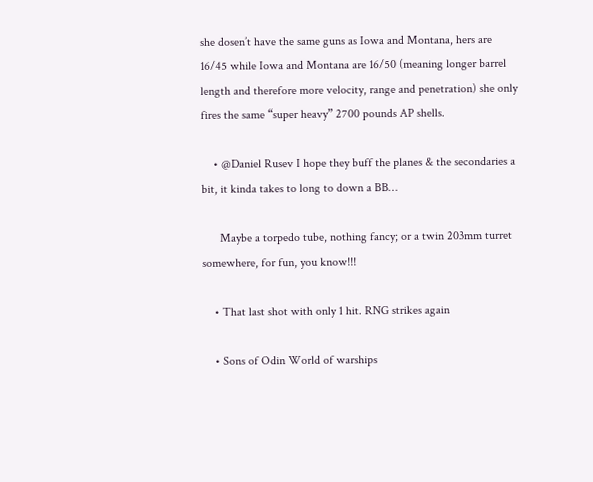she dosen’t have the same guns as Iowa and Montana, hers are 16/45 while Iowa and Montana are 16/50 (meaning longer barrel length and therefore more velocity, range and penetration) she only fires the same “super heavy” 2700 pounds AP shells.

    • @Daniel Rusev I hope they buff the planes & the secondaries a bit, it kinda takes to long to down a BB…

      Maybe a torpedo tube, nothing fancy; or a twin 203mm turret somewhere, for fun, you know!!!

    • That last shot with only 1 hit. RNG strikes again

    • Sons of Odin World of warships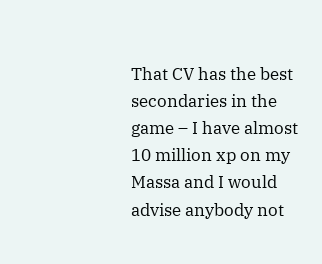That CV has the best secondaries in the game – I have almost 10 million xp on my Massa and I would advise anybody not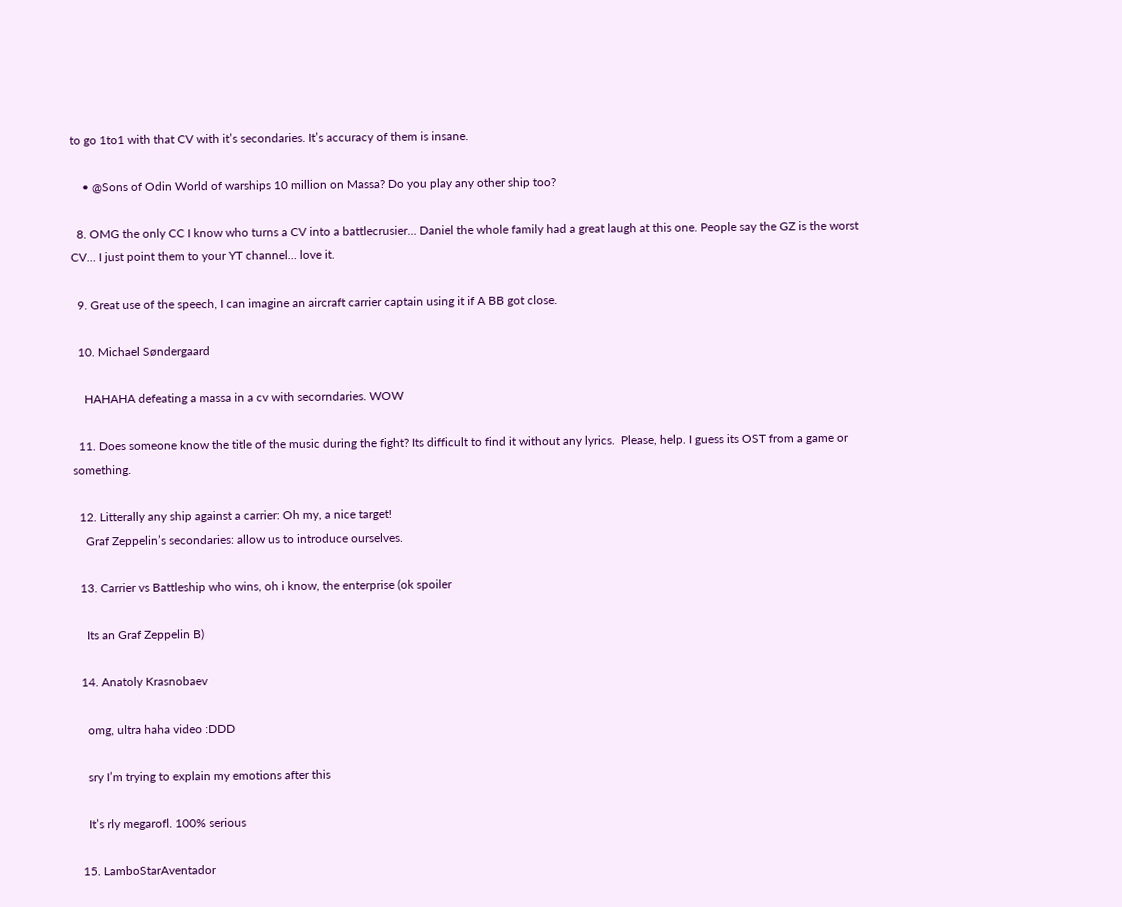to go 1to1 with that CV with it’s secondaries. It’s accuracy of them is insane.

    • @Sons of Odin World of warships 10 million on Massa? Do you play any other ship too?

  8. OMG the only CC I know who turns a CV into a battlecrusier… Daniel the whole family had a great laugh at this one. People say the GZ is the worst CV… I just point them to your YT channel… love it.

  9. Great use of the speech, I can imagine an aircraft carrier captain using it if A BB got close.

  10. Michael Søndergaard

    HAHAHA defeating a massa in a cv with secorndaries. WOW

  11. Does someone know the title of the music during the fight? Its difficult to find it without any lyrics.  Please, help. I guess its OST from a game or something.

  12. Litterally any ship against a carrier: Oh my, a nice target!
    Graf Zeppelin’s secondaries: allow us to introduce ourselves.

  13. Carrier vs Battleship who wins, oh i know, the enterprise (ok spoiler

    Its an Graf Zeppelin B)

  14. Anatoly Krasnobaev

    omg, ultra haha video :DDD

    sry I’m trying to explain my emotions after this

    It’s rly megarofl. 100% serious

  15. LamboStarAventador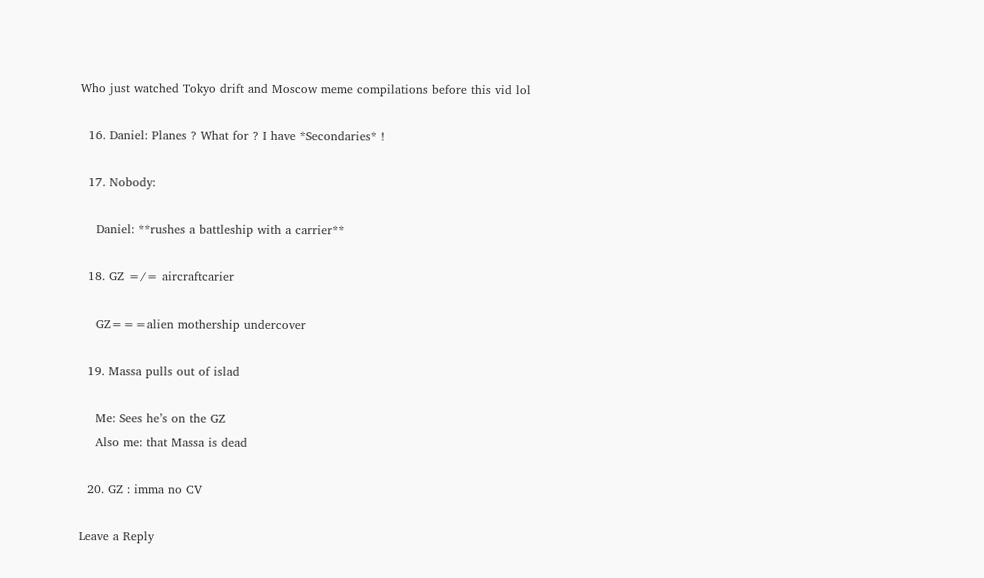Who just watched Tokyo drift and Moscow meme compilations before this vid lol

  16. Daniel: Planes ? What for ? I have *Secondaries* !

  17. Nobody:

    Daniel: **rushes a battleship with a carrier**

  18. GZ =/= aircraftcarier

    GZ===alien mothership undercover

  19. Massa pulls out of islad

    Me: Sees he’s on the GZ
    Also me: that Massa is dead

  20. GZ : imma no CV

Leave a Reply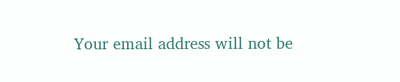Your email address will not be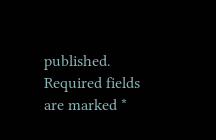published. Required fields are marked *